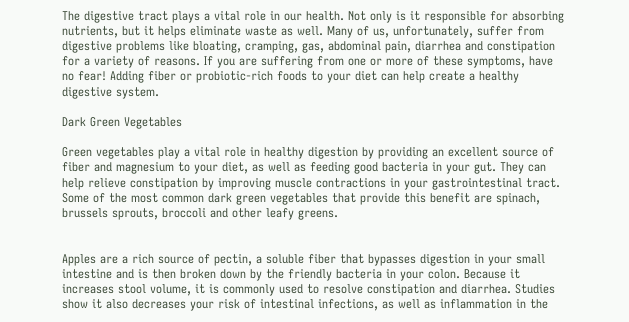The digestive tract plays a vital role in our health. Not only is it responsible for absorbing nutrients, but it helps eliminate waste as well. Many of us, unfortunately, suffer from digestive problems like bloating, cramping, gas, abdominal pain, diarrhea and constipation for a variety of reasons. If you are suffering from one or more of these symptoms, have no fear! Adding fiber or probiotic-rich foods to your diet can help create a healthy digestive system.

Dark Green Vegetables

Green vegetables play a vital role in healthy digestion by providing an excellent source of fiber and magnesium to your diet, as well as feeding good bacteria in your gut. They can help relieve constipation by improving muscle contractions in your gastrointestinal tract. Some of the most common dark green vegetables that provide this benefit are spinach, brussels sprouts, broccoli and other leafy greens.


Apples are a rich source of pectin, a soluble fiber that bypasses digestion in your small intestine and is then broken down by the friendly bacteria in your colon. Because it increases stool volume, it is commonly used to resolve constipation and diarrhea. Studies show it also decreases your risk of intestinal infections, as well as inflammation in the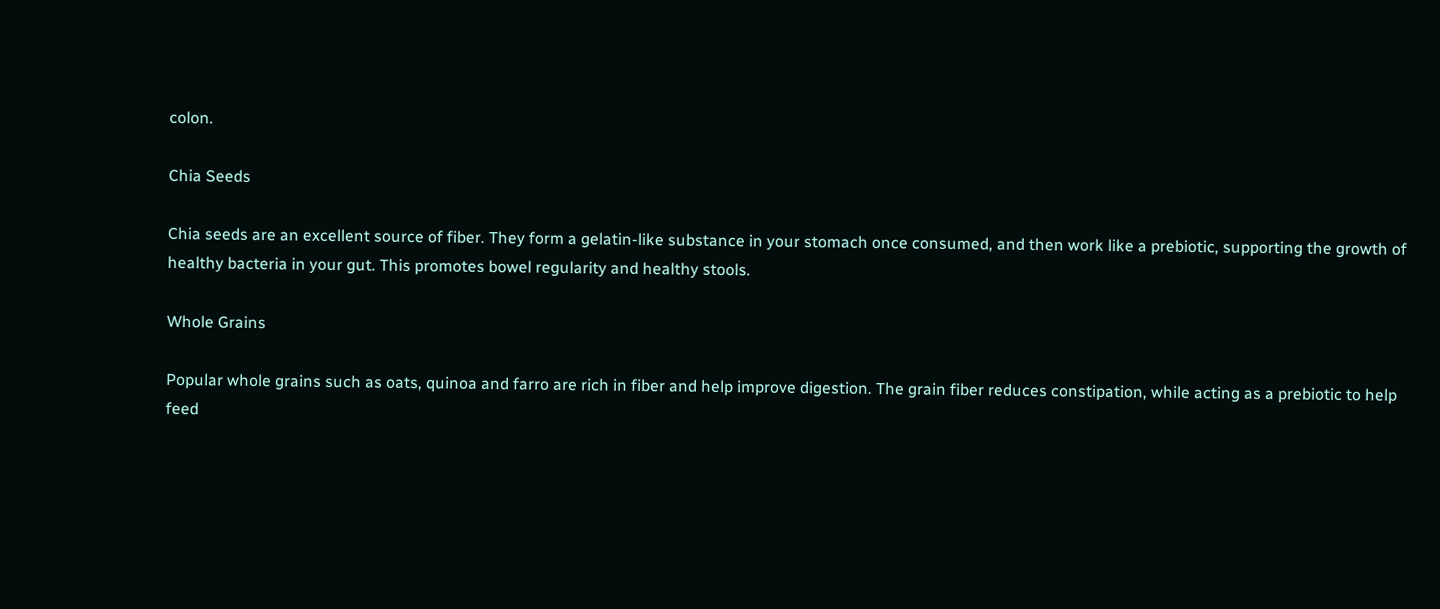colon.

Chia Seeds

Chia seeds are an excellent source of fiber. They form a gelatin-like substance in your stomach once consumed, and then work like a prebiotic, supporting the growth of healthy bacteria in your gut. This promotes bowel regularity and healthy stools.

Whole Grains

Popular whole grains such as oats, quinoa and farro are rich in fiber and help improve digestion. The grain fiber reduces constipation, while acting as a prebiotic to help feed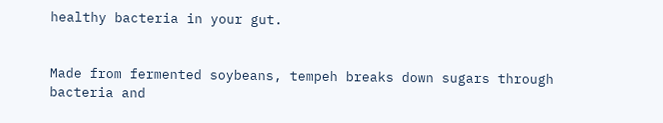healthy bacteria in your gut.


Made from fermented soybeans, tempeh breaks down sugars through bacteria and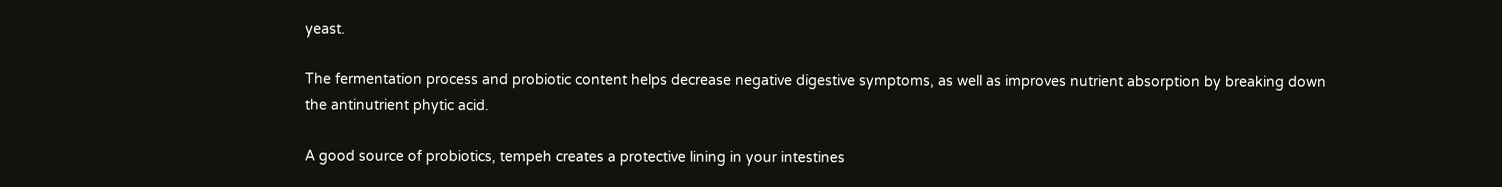yeast.

The fermentation process and probiotic content helps decrease negative digestive symptoms, as well as improves nutrient absorption by breaking down the antinutrient phytic acid.

A good source of probiotics, tempeh creates a protective lining in your intestines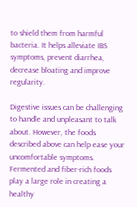to shield them from harmful bacteria. It helps alleviate IBS symptoms, prevent diarrhea, decrease bloating and improve regularity.

Digestive issues can be challenging to handle and unpleasant to talk about. However, the foods described above can help ease your uncomfortable symptoms. Fermented and fiber-rich foods play a large role in creating a healthy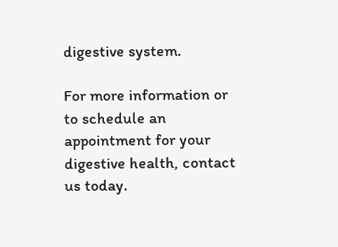digestive system.

For more information or to schedule an appointment for your digestive health, contact us today.